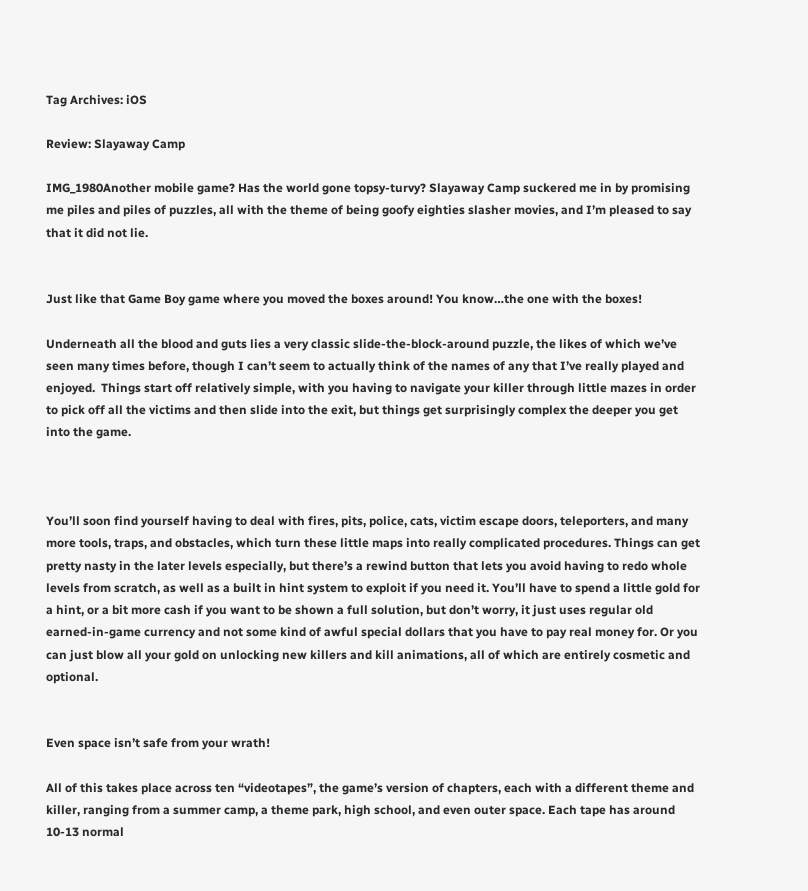Tag Archives: iOS

Review: Slayaway Camp

IMG_1980Another mobile game? Has the world gone topsy-turvy? Slayaway Camp suckered me in by promising me piles and piles of puzzles, all with the theme of being goofy eighties slasher movies, and I’m pleased to say that it did not lie.


Just like that Game Boy game where you moved the boxes around! You know…the one with the boxes!

Underneath all the blood and guts lies a very classic slide-the-block-around puzzle, the likes of which we’ve seen many times before, though I can’t seem to actually think of the names of any that I’ve really played and enjoyed.  Things start off relatively simple, with you having to navigate your killer through little mazes in order to pick off all the victims and then slide into the exit, but things get surprisingly complex the deeper you get into the game.



You’ll soon find yourself having to deal with fires, pits, police, cats, victim escape doors, teleporters, and many more tools, traps, and obstacles, which turn these little maps into really complicated procedures. Things can get pretty nasty in the later levels especially, but there’s a rewind button that lets you avoid having to redo whole levels from scratch, as well as a built in hint system to exploit if you need it. You’ll have to spend a little gold for a hint, or a bit more cash if you want to be shown a full solution, but don’t worry, it just uses regular old earned-in-game currency and not some kind of awful special dollars that you have to pay real money for. Or you can just blow all your gold on unlocking new killers and kill animations, all of which are entirely cosmetic and optional.


Even space isn’t safe from your wrath!

All of this takes place across ten “videotapes”, the game’s version of chapters, each with a different theme and killer, ranging from a summer camp, a theme park, high school, and even outer space. Each tape has around 10-13 normal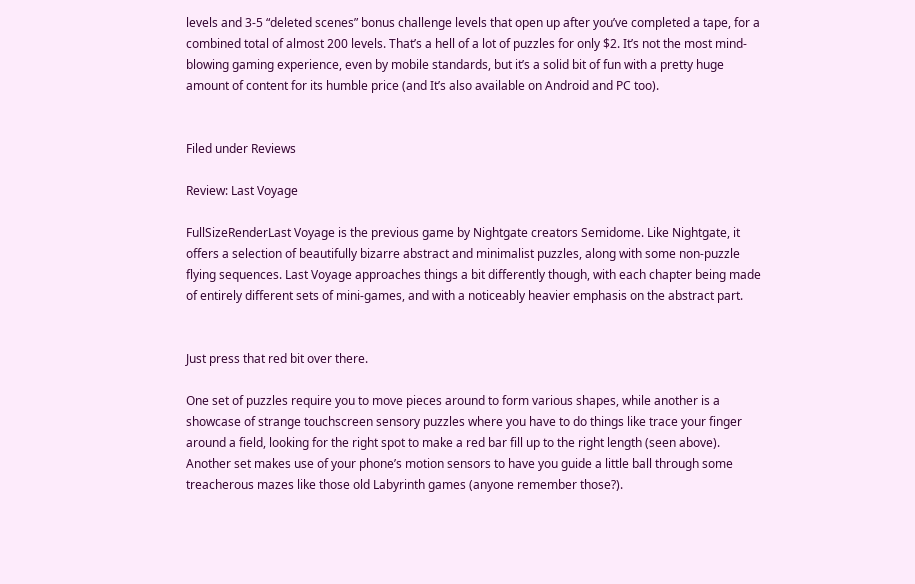levels and 3-5 “deleted scenes” bonus challenge levels that open up after you’ve completed a tape, for a combined total of almost 200 levels. That’s a hell of a lot of puzzles for only $2. It’s not the most mind-blowing gaming experience, even by mobile standards, but it’s a solid bit of fun with a pretty huge amount of content for its humble price (and It’s also available on Android and PC too).


Filed under Reviews

Review: Last Voyage

FullSizeRenderLast Voyage is the previous game by Nightgate creators Semidome. Like Nightgate, it offers a selection of beautifully bizarre abstract and minimalist puzzles, along with some non-puzzle flying sequences. Last Voyage approaches things a bit differently though, with each chapter being made of entirely different sets of mini-games, and with a noticeably heavier emphasis on the abstract part.


Just press that red bit over there.

One set of puzzles require you to move pieces around to form various shapes, while another is a showcase of strange touchscreen sensory puzzles where you have to do things like trace your finger around a field, looking for the right spot to make a red bar fill up to the right length (seen above). Another set makes use of your phone’s motion sensors to have you guide a little ball through some treacherous mazes like those old Labyrinth games (anyone remember those?).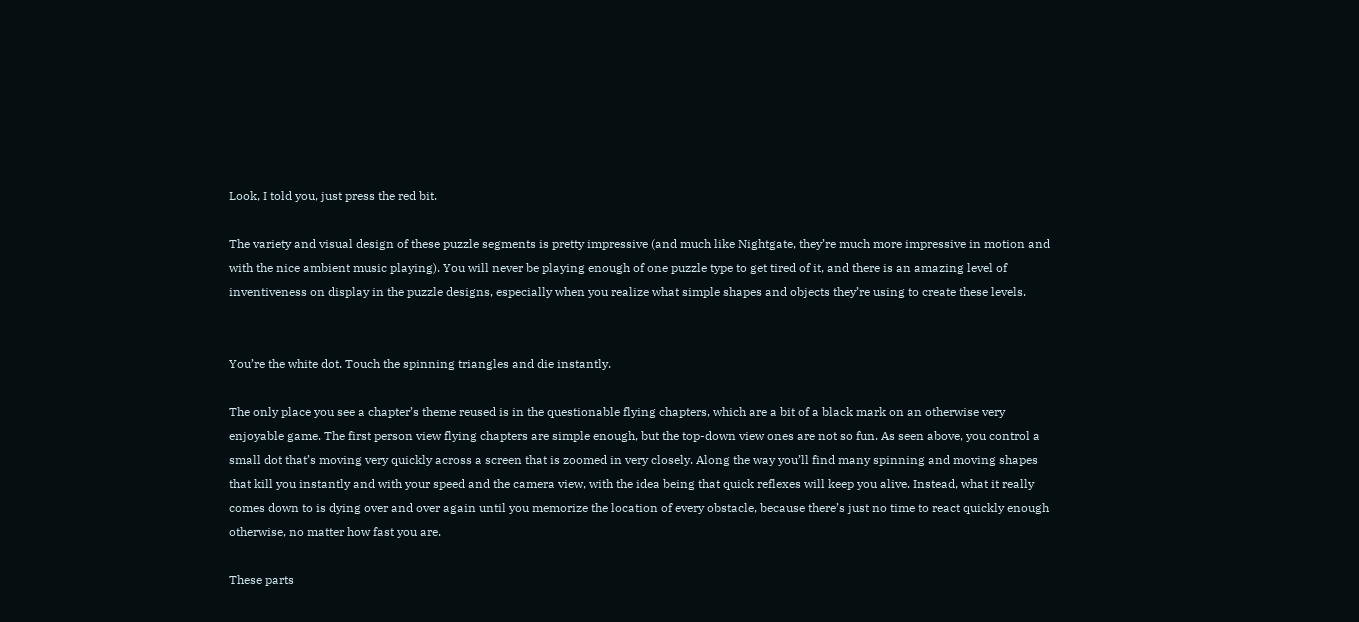Look, I told you, just press the red bit.

The variety and visual design of these puzzle segments is pretty impressive (and much like Nightgate, they’re much more impressive in motion and with the nice ambient music playing). You will never be playing enough of one puzzle type to get tired of it, and there is an amazing level of inventiveness on display in the puzzle designs, especially when you realize what simple shapes and objects they’re using to create these levels.


You’re the white dot. Touch the spinning triangles and die instantly.

The only place you see a chapter’s theme reused is in the questionable flying chapters, which are a bit of a black mark on an otherwise very enjoyable game. The first person view flying chapters are simple enough, but the top-down view ones are not so fun. As seen above, you control a small dot that’s moving very quickly across a screen that is zoomed in very closely. Along the way you’ll find many spinning and moving shapes that kill you instantly and with your speed and the camera view, with the idea being that quick reflexes will keep you alive. Instead, what it really comes down to is dying over and over again until you memorize the location of every obstacle, because there’s just no time to react quickly enough otherwise, no matter how fast you are.

These parts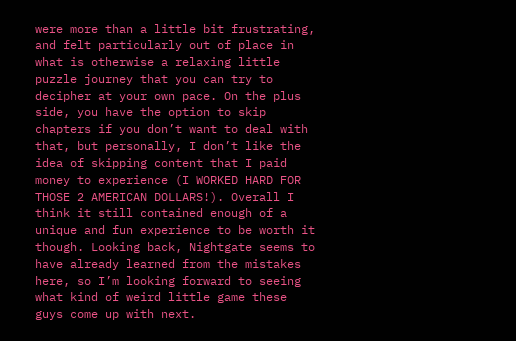were more than a little bit frustrating, and felt particularly out of place in what is otherwise a relaxing little puzzle journey that you can try to decipher at your own pace. On the plus side, you have the option to skip chapters if you don’t want to deal with that, but personally, I don’t like the idea of skipping content that I paid money to experience (I WORKED HARD FOR THOSE 2 AMERICAN DOLLARS!). Overall I think it still contained enough of a unique and fun experience to be worth it though. Looking back, Nightgate seems to have already learned from the mistakes here, so I’m looking forward to seeing what kind of weird little game these guys come up with next.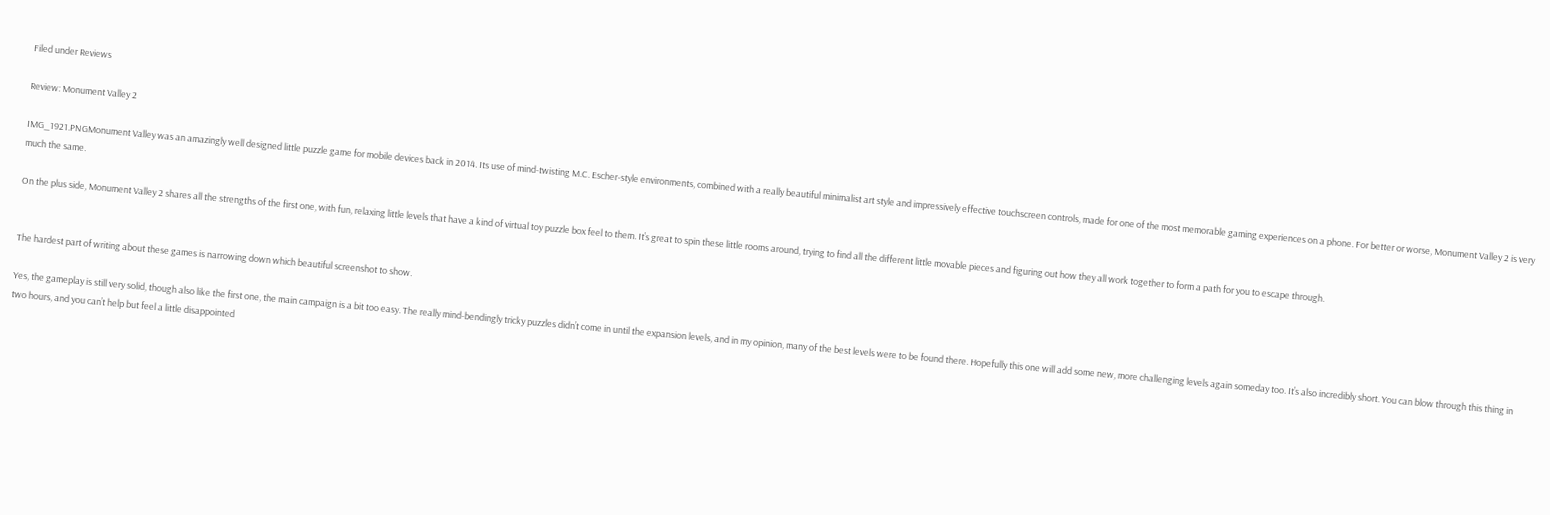Filed under Reviews

Review: Monument Valley 2

IMG_1921.PNGMonument Valley was an amazingly well designed little puzzle game for mobile devices back in 2014. Its use of mind-twisting M.C. Escher-style environments, combined with a really beautiful minimalist art style and impressively effective touchscreen controls, made for one of the most memorable gaming experiences on a phone. For better or worse, Monument Valley 2 is very much the same.

On the plus side, Monument Valley 2 shares all the strengths of the first one, with fun, relaxing little levels that have a kind of virtual toy puzzle box feel to them. It’s great to spin these little rooms around, trying to find all the different little movable pieces and figuring out how they all work together to form a path for you to escape through.


The hardest part of writing about these games is narrowing down which beautiful screenshot to show.

Yes, the gameplay is still very solid, though also like the first one, the main campaign is a bit too easy. The really mind-bendingly tricky puzzles didn’t come in until the expansion levels, and in my opinion, many of the best levels were to be found there. Hopefully this one will add some new, more challenging levels again someday too. It’s also incredibly short. You can blow through this thing in two hours, and you can’t help but feel a little disappointed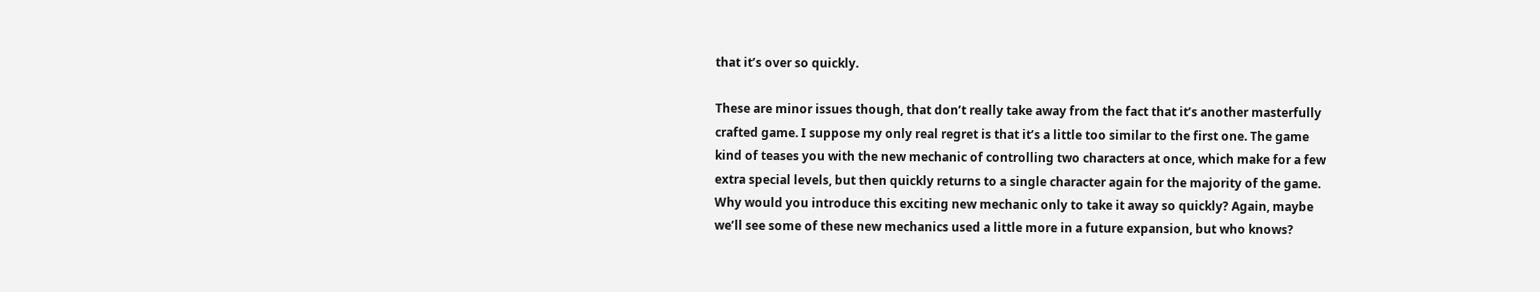that it’s over so quickly.

These are minor issues though, that don’t really take away from the fact that it’s another masterfully crafted game. I suppose my only real regret is that it’s a little too similar to the first one. The game kind of teases you with the new mechanic of controlling two characters at once, which make for a few extra special levels, but then quickly returns to a single character again for the majority of the game. Why would you introduce this exciting new mechanic only to take it away so quickly? Again, maybe we’ll see some of these new mechanics used a little more in a future expansion, but who knows?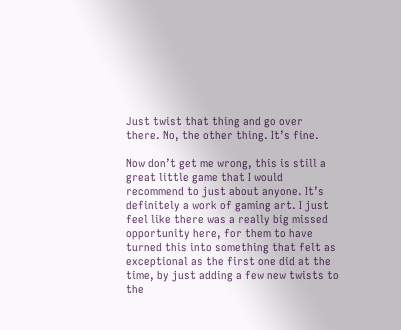Just twist that thing and go over there. No, the other thing. It’s fine.

Now don’t get me wrong, this is still a great little game that I would recommend to just about anyone. It’s definitely a work of gaming art. I just feel like there was a really big missed opportunity here, for them to have turned this into something that felt as exceptional as the first one did at the time, by just adding a few new twists to the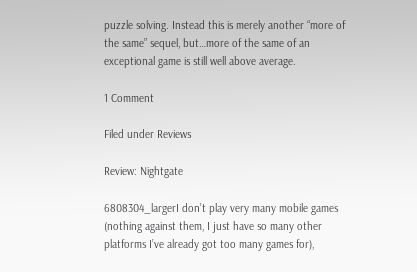puzzle solving. Instead this is merely another “more of the same” sequel, but…more of the same of an exceptional game is still well above average.

1 Comment

Filed under Reviews

Review: Nightgate

6808304_largerI don’t play very many mobile games (nothing against them, I just have so many other platforms I’ve already got too many games for),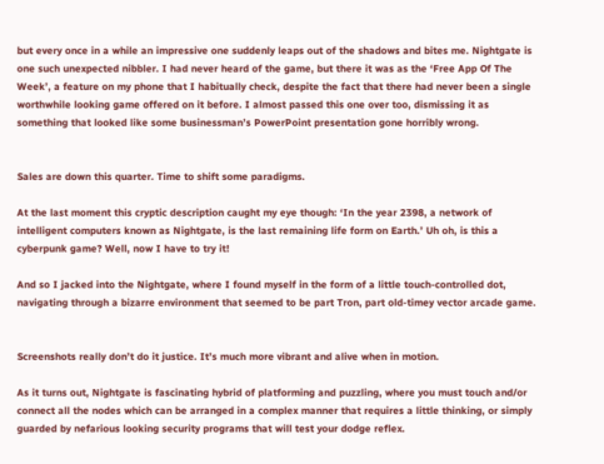but every once in a while an impressive one suddenly leaps out of the shadows and bites me. Nightgate is one such unexpected nibbler. I had never heard of the game, but there it was as the ‘Free App Of The Week’, a feature on my phone that I habitually check, despite the fact that there had never been a single worthwhile looking game offered on it before. I almost passed this one over too, dismissing it as something that looked like some businessman’s PowerPoint presentation gone horribly wrong.


Sales are down this quarter. Time to shift some paradigms.

At the last moment this cryptic description caught my eye though: ‘In the year 2398, a network of intelligent computers known as Nightgate, is the last remaining life form on Earth.’ Uh oh, is this a cyberpunk game? Well, now I have to try it!

And so I jacked into the Nightgate, where I found myself in the form of a little touch-controlled dot, navigating through a bizarre environment that seemed to be part Tron, part old-timey vector arcade game.


Screenshots really don’t do it justice. It’s much more vibrant and alive when in motion.

As it turns out, Nightgate is fascinating hybrid of platforming and puzzling, where you must touch and/or connect all the nodes which can be arranged in a complex manner that requires a little thinking, or simply guarded by nefarious looking security programs that will test your dodge reflex.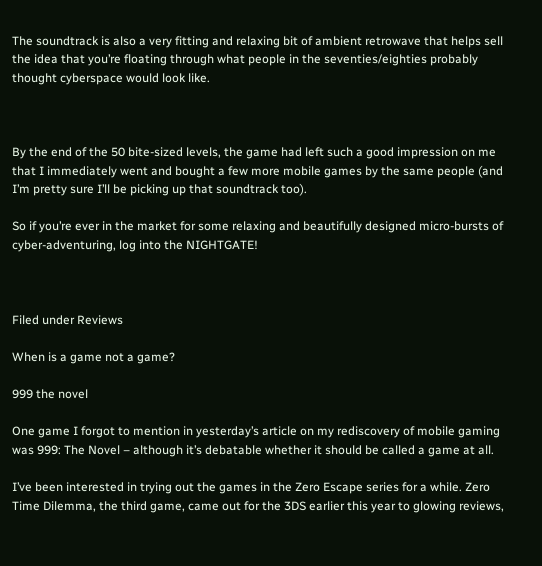The soundtrack is also a very fitting and relaxing bit of ambient retrowave that helps sell the idea that you’re floating through what people in the seventies/eighties probably thought cyberspace would look like.



By the end of the 50 bite-sized levels, the game had left such a good impression on me that I immediately went and bought a few more mobile games by the same people (and I’m pretty sure I’ll be picking up that soundtrack too).

So if you’re ever in the market for some relaxing and beautifully designed micro-bursts of cyber-adventuring, log into the NIGHTGATE!



Filed under Reviews

When is a game not a game?

999 the novel

One game I forgot to mention in yesterday’s article on my rediscovery of mobile gaming was 999: The Novel – although it’s debatable whether it should be called a game at all.

I’ve been interested in trying out the games in the Zero Escape series for a while. Zero Time Dilemma, the third game, came out for the 3DS earlier this year to glowing reviews,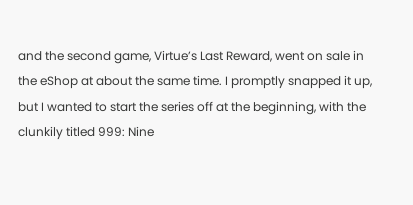and the second game, Virtue’s Last Reward, went on sale in the eShop at about the same time. I promptly snapped it up, but I wanted to start the series off at the beginning, with the clunkily titled 999: Nine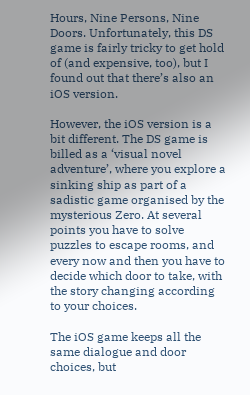Hours, Nine Persons, Nine Doors. Unfortunately, this DS game is fairly tricky to get hold of (and expensive, too), but I found out that there’s also an iOS version.

However, the iOS version is a bit different. The DS game is billed as a ‘visual novel adventure’, where you explore a sinking ship as part of a sadistic game organised by the mysterious Zero. At several points you have to solve puzzles to escape rooms, and every now and then you have to decide which door to take, with the story changing according to your choices.

The iOS game keeps all the same dialogue and door choices, but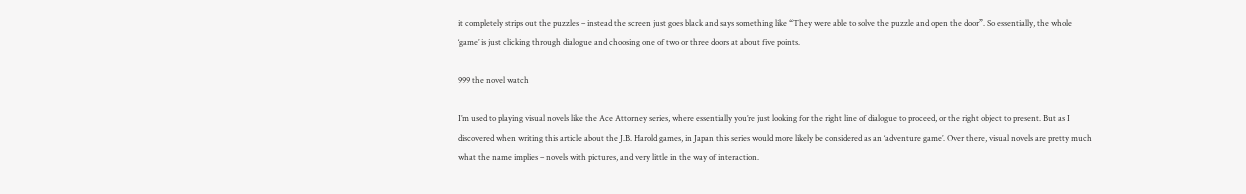it completely strips out the puzzles – instead the screen just goes black and says something like “They were able to solve the puzzle and open the door”. So essentially, the whole ‘game’ is just clicking through dialogue and choosing one of two or three doors at about five points.

999 the novel watch

I’m used to playing visual novels like the Ace Attorney series, where essentially you’re just looking for the right line of dialogue to proceed, or the right object to present. But as I discovered when writing this article about the J.B. Harold games, in Japan this series would more likely be considered as an ‘adventure game’. Over there, visual novels are pretty much what the name implies – novels with pictures, and very little in the way of interaction.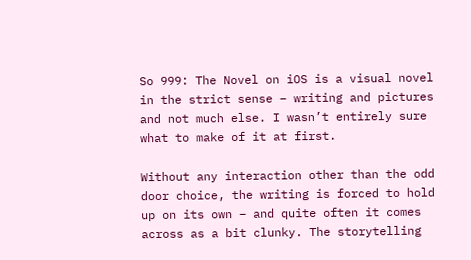So 999: The Novel on iOS is a visual novel in the strict sense – writing and pictures and not much else. I wasn’t entirely sure what to make of it at first.

Without any interaction other than the odd door choice, the writing is forced to hold up on its own – and quite often it comes across as a bit clunky. The storytelling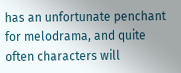has an unfortunate penchant for melodrama, and quite often characters will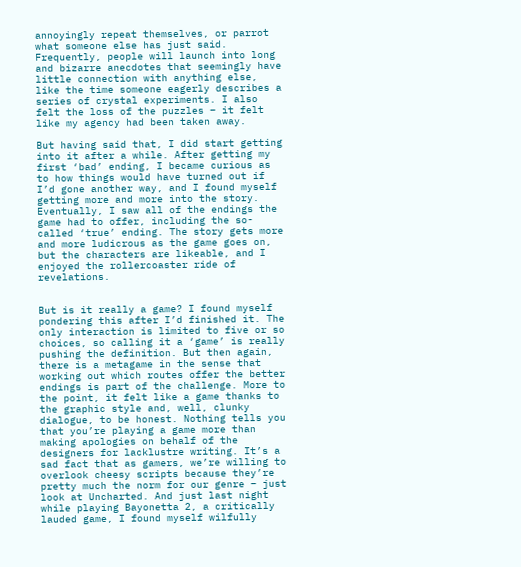annoyingly repeat themselves, or parrot what someone else has just said. Frequently, people will launch into long and bizarre anecdotes that seemingly have little connection with anything else, like the time someone eagerly describes a series of crystal experiments. I also felt the loss of the puzzles – it felt like my agency had been taken away.

But having said that, I did start getting into it after a while. After getting my first ‘bad’ ending, I became curious as to how things would have turned out if I’d gone another way, and I found myself getting more and more into the story. Eventually, I saw all of the endings the game had to offer, including the so-called ‘true’ ending. The story gets more and more ludicrous as the game goes on, but the characters are likeable, and I enjoyed the rollercoaster ride of revelations.


But is it really a game? I found myself pondering this after I’d finished it. The only interaction is limited to five or so choices, so calling it a ‘game’ is really pushing the definition. But then again, there is a metagame in the sense that working out which routes offer the better endings is part of the challenge. More to the point, it felt like a game thanks to the graphic style and, well, clunky dialogue, to be honest. Nothing tells you that you’re playing a game more than making apologies on behalf of the designers for lacklustre writing. It’s a sad fact that as gamers, we’re willing to overlook cheesy scripts because they’re pretty much the norm for our genre – just look at Uncharted. And just last night while playing Bayonetta 2, a critically lauded game, I found myself wilfully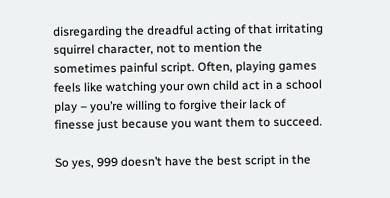disregarding the dreadful acting of that irritating squirrel character, not to mention the sometimes painful script. Often, playing games feels like watching your own child act in a school play – you’re willing to forgive their lack of finesse just because you want them to succeed.

So yes, 999 doesn’t have the best script in the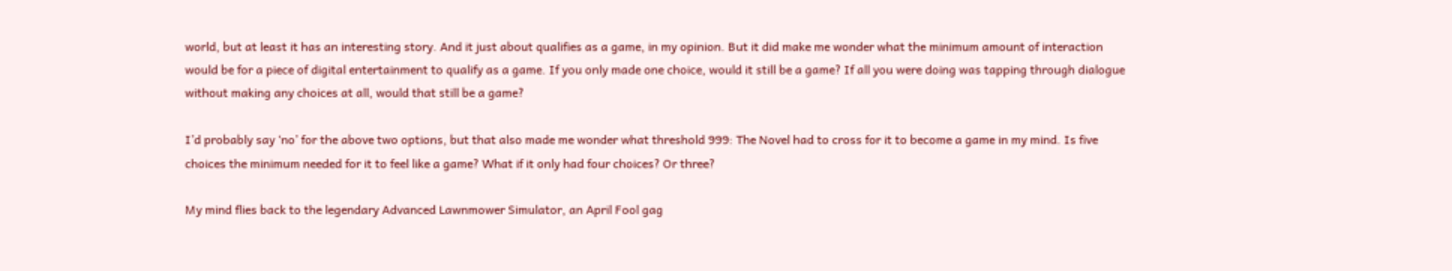world, but at least it has an interesting story. And it just about qualifies as a game, in my opinion. But it did make me wonder what the minimum amount of interaction would be for a piece of digital entertainment to qualify as a game. If you only made one choice, would it still be a game? If all you were doing was tapping through dialogue without making any choices at all, would that still be a game?

I’d probably say ‘no’ for the above two options, but that also made me wonder what threshold 999: The Novel had to cross for it to become a game in my mind. Is five choices the minimum needed for it to feel like a game? What if it only had four choices? Or three?

My mind flies back to the legendary Advanced Lawnmower Simulator, an April Fool gag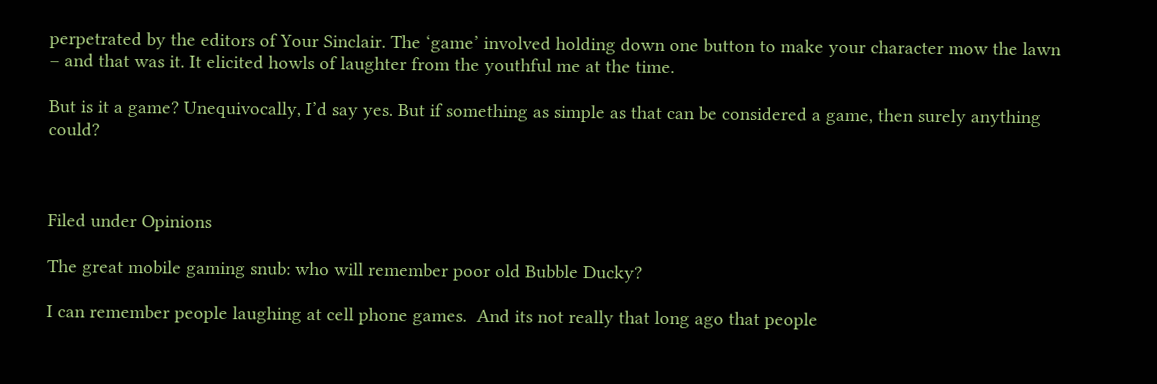perpetrated by the editors of Your Sinclair. The ‘game’ involved holding down one button to make your character mow the lawn – and that was it. It elicited howls of laughter from the youthful me at the time.

But is it a game? Unequivocally, I’d say yes. But if something as simple as that can be considered a game, then surely anything could?



Filed under Opinions

The great mobile gaming snub: who will remember poor old Bubble Ducky?

I can remember people laughing at cell phone games.  And its not really that long ago that people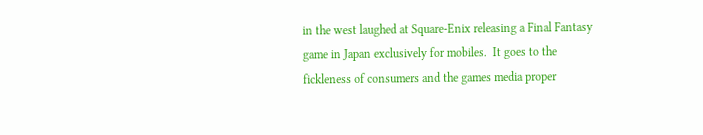in the west laughed at Square-Enix releasing a Final Fantasy game in Japan exclusively for mobiles.  It goes to the fickleness of consumers and the games media proper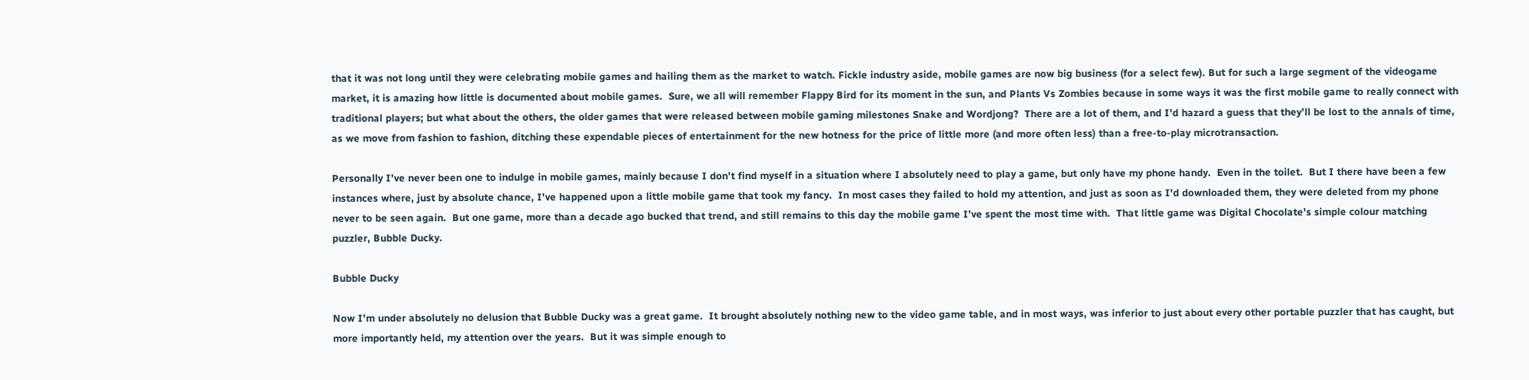that it was not long until they were celebrating mobile games and hailing them as the market to watch. Fickle industry aside, mobile games are now big business (for a select few). But for such a large segment of the videogame market, it is amazing how little is documented about mobile games.  Sure, we all will remember Flappy Bird for its moment in the sun, and Plants Vs Zombies because in some ways it was the first mobile game to really connect with traditional players; but what about the others, the older games that were released between mobile gaming milestones Snake and Wordjong?  There are a lot of them, and I’d hazard a guess that they’ll be lost to the annals of time, as we move from fashion to fashion, ditching these expendable pieces of entertainment for the new hotness for the price of little more (and more often less) than a free-to-play microtransaction.

Personally I’ve never been one to indulge in mobile games, mainly because I don’t find myself in a situation where I absolutely need to play a game, but only have my phone handy.  Even in the toilet.  But I there have been a few instances where, just by absolute chance, I’ve happened upon a little mobile game that took my fancy.  In most cases they failed to hold my attention, and just as soon as I’d downloaded them, they were deleted from my phone never to be seen again.  But one game, more than a decade ago bucked that trend, and still remains to this day the mobile game I’ve spent the most time with.  That little game was Digital Chocolate’s simple colour matching puzzler, Bubble Ducky.

Bubble Ducky

Now I’m under absolutely no delusion that Bubble Ducky was a great game.  It brought absolutely nothing new to the video game table, and in most ways, was inferior to just about every other portable puzzler that has caught, but more importantly held, my attention over the years.  But it was simple enough to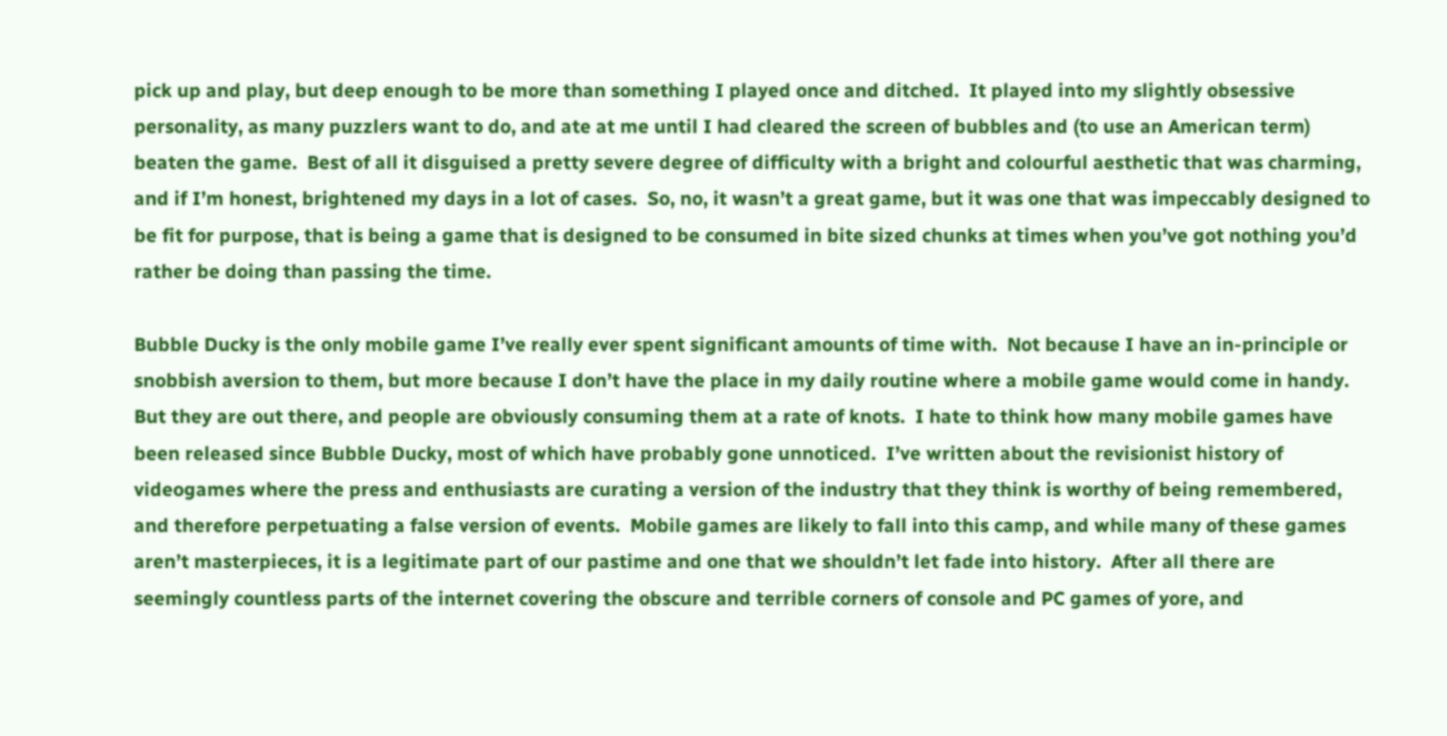pick up and play, but deep enough to be more than something I played once and ditched.  It played into my slightly obsessive personality, as many puzzlers want to do, and ate at me until I had cleared the screen of bubbles and (to use an American term) beaten the game.  Best of all it disguised a pretty severe degree of difficulty with a bright and colourful aesthetic that was charming, and if I’m honest, brightened my days in a lot of cases.  So, no, it wasn’t a great game, but it was one that was impeccably designed to be fit for purpose, that is being a game that is designed to be consumed in bite sized chunks at times when you’ve got nothing you’d rather be doing than passing the time.

Bubble Ducky is the only mobile game I’ve really ever spent significant amounts of time with.  Not because I have an in-principle or snobbish aversion to them, but more because I don’t have the place in my daily routine where a mobile game would come in handy.  But they are out there, and people are obviously consuming them at a rate of knots.  I hate to think how many mobile games have been released since Bubble Ducky, most of which have probably gone unnoticed.  I’ve written about the revisionist history of videogames where the press and enthusiasts are curating a version of the industry that they think is worthy of being remembered, and therefore perpetuating a false version of events.  Mobile games are likely to fall into this camp, and while many of these games aren’t masterpieces, it is a legitimate part of our pastime and one that we shouldn’t let fade into history.  After all there are seemingly countless parts of the internet covering the obscure and terrible corners of console and PC games of yore, and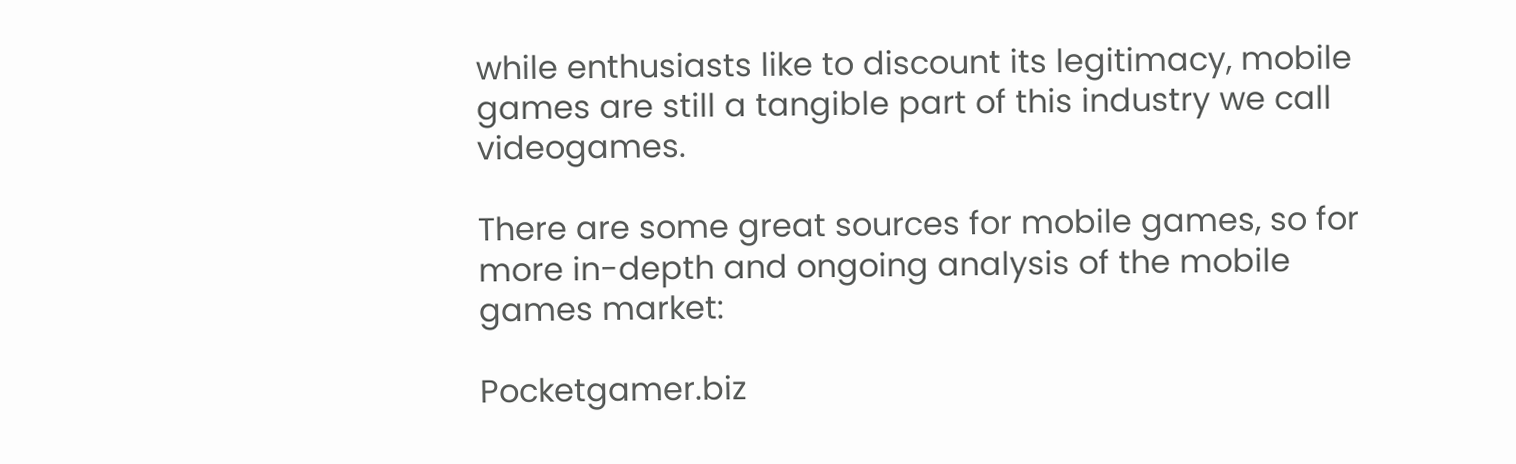while enthusiasts like to discount its legitimacy, mobile games are still a tangible part of this industry we call videogames.

There are some great sources for mobile games, so for more in-depth and ongoing analysis of the mobile games market:

Pocketgamer.biz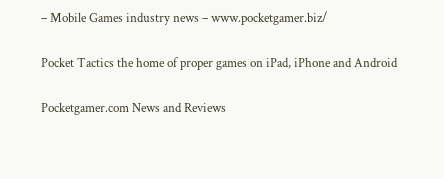– Mobile Games industry news – www.pocketgamer.biz/

Pocket Tactics the home of proper games on iPad, iPhone and Android

Pocketgamer.com News and Reviews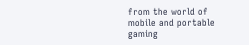from the world of mobile and portable gaming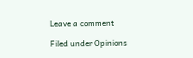Leave a comment

Filed under Opinions